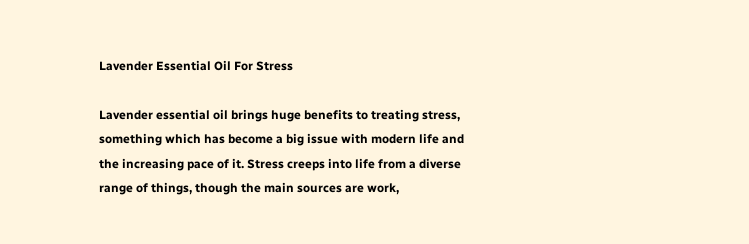Lavender Essential Oil For Stress

Lavender essential oil brings huge benefits to treating stress, something which has become a big issue with modern life and the increasing pace of it. Stress creeps into life from a diverse range of things, though the main sources are work,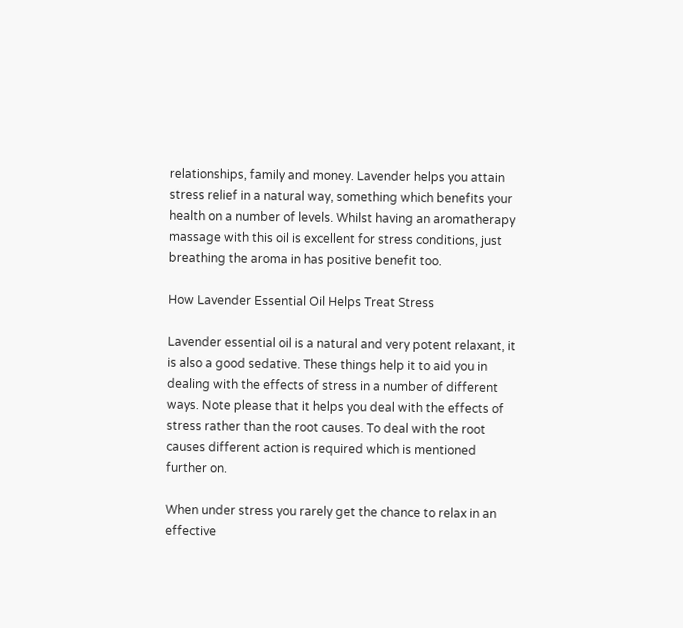relationships, family and money. Lavender helps you attain stress relief in a natural way, something which benefits your health on a number of levels. Whilst having an aromatherapy massage with this oil is excellent for stress conditions, just breathing the aroma in has positive benefit too.

How Lavender Essential Oil Helps Treat Stress

Lavender essential oil is a natural and very potent relaxant, it is also a good sedative. These things help it to aid you in dealing with the effects of stress in a number of different ways. Note please that it helps you deal with the effects of stress rather than the root causes. To deal with the root causes different action is required which is mentioned further on.

When under stress you rarely get the chance to relax in an effective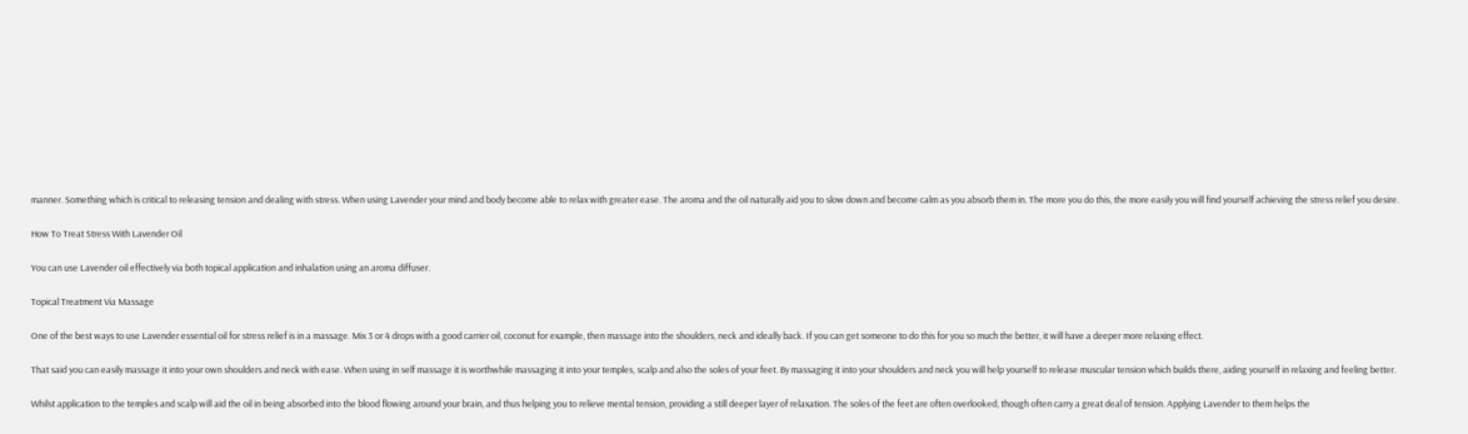manner. Something which is critical to releasing tension and dealing with stress. When using Lavender your mind and body become able to relax with greater ease. The aroma and the oil naturally aid you to slow down and become calm as you absorb them in. The more you do this, the more easily you will find yourself achieving the stress relief you desire.

How To Treat Stress With Lavender Oil

You can use Lavender oil effectively via both topical application and inhalation using an aroma diffuser.

Topical Treatment Via Massage

One of the best ways to use Lavender essential oil for stress relief is in a massage. Mix 3 or 4 drops with a good carrier oil, coconut for example, then massage into the shoulders, neck and ideally back. If you can get someone to do this for you so much the better, it will have a deeper more relaxing effect.

That said you can easily massage it into your own shoulders and neck with ease. When using in self massage it is worthwhile massaging it into your temples, scalp and also the soles of your feet. By massaging it into your shoulders and neck you will help yourself to release muscular tension which builds there, aiding yourself in relaxing and feeling better.

Whilst application to the temples and scalp will aid the oil in being absorbed into the blood flowing around your brain, and thus helping you to relieve mental tension, providing a still deeper layer of relaxation. The soles of the feet are often overlooked, though often carry a great deal of tension. Applying Lavender to them helps the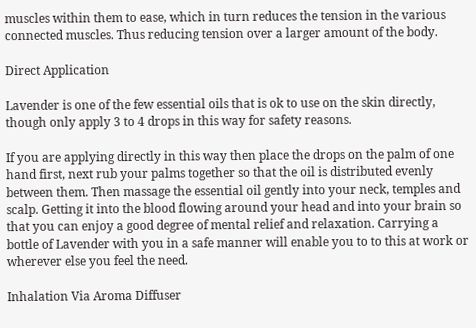muscles within them to ease, which in turn reduces the tension in the various connected muscles. Thus reducing tension over a larger amount of the body.

Direct Application

Lavender is one of the few essential oils that is ok to use on the skin directly, though only apply 3 to 4 drops in this way for safety reasons.

If you are applying directly in this way then place the drops on the palm of one hand first, next rub your palms together so that the oil is distributed evenly between them. Then massage the essential oil gently into your neck, temples and scalp. Getting it into the blood flowing around your head and into your brain so that you can enjoy a good degree of mental relief and relaxation. Carrying a bottle of Lavender with you in a safe manner will enable you to to this at work or wherever else you feel the need.

Inhalation Via Aroma Diffuser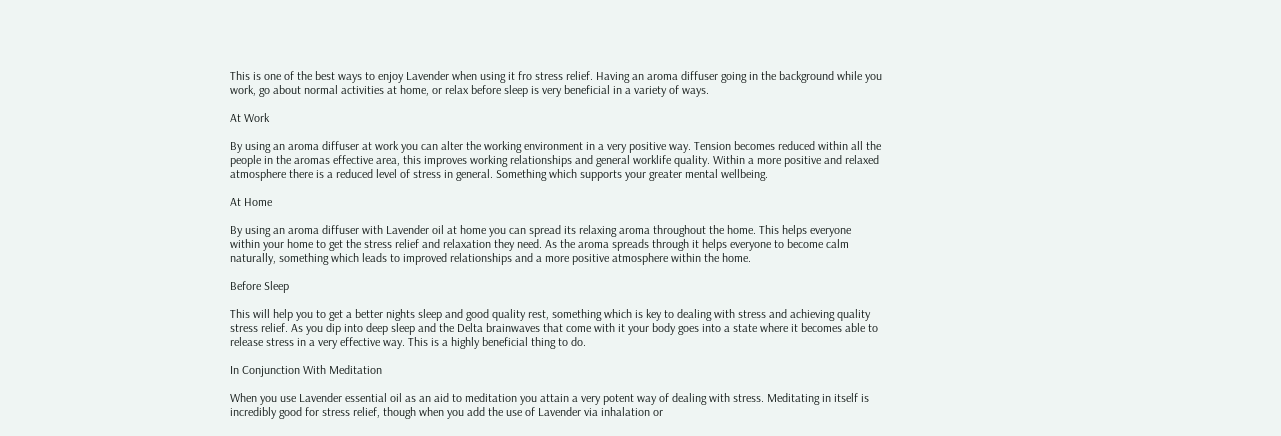This is one of the best ways to enjoy Lavender when using it fro stress relief. Having an aroma diffuser going in the background while you work, go about normal activities at home, or relax before sleep is very beneficial in a variety of ways.

At Work

By using an aroma diffuser at work you can alter the working environment in a very positive way. Tension becomes reduced within all the people in the aromas effective area, this improves working relationships and general worklife quality. Within a more positive and relaxed atmosphere there is a reduced level of stress in general. Something which supports your greater mental wellbeing.

At Home

By using an aroma diffuser with Lavender oil at home you can spread its relaxing aroma throughout the home. This helps everyone within your home to get the stress relief and relaxation they need. As the aroma spreads through it helps everyone to become calm naturally, something which leads to improved relationships and a more positive atmosphere within the home.

Before Sleep

This will help you to get a better nights sleep and good quality rest, something which is key to dealing with stress and achieving quality stress relief. As you dip into deep sleep and the Delta brainwaves that come with it your body goes into a state where it becomes able to release stress in a very effective way. This is a highly beneficial thing to do.

In Conjunction With Meditation

When you use Lavender essential oil as an aid to meditation you attain a very potent way of dealing with stress. Meditating in itself is incredibly good for stress relief, though when you add the use of Lavender via inhalation or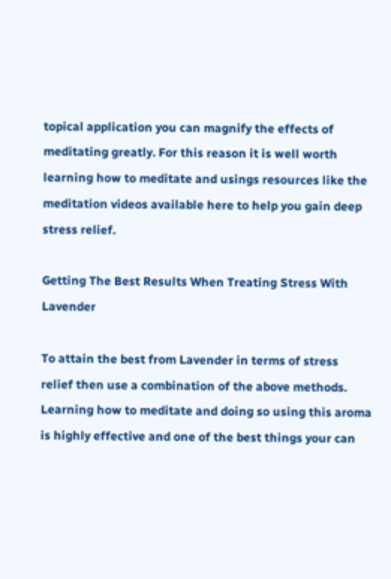topical application you can magnify the effects of meditating greatly. For this reason it is well worth learning how to meditate and usings resources like the meditation videos available here to help you gain deep stress relief.

Getting The Best Results When Treating Stress With Lavender

To attain the best from Lavender in terms of stress relief then use a combination of the above methods. Learning how to meditate and doing so using this aroma is highly effective and one of the best things your can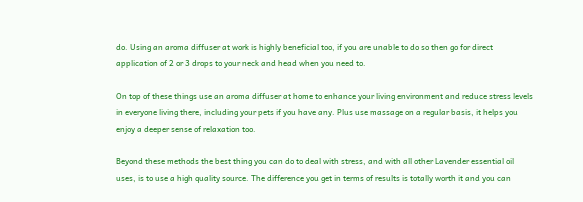do. Using an aroma diffuser at work is highly beneficial too, if you are unable to do so then go for direct application of 2 or 3 drops to your neck and head when you need to.

On top of these things use an aroma diffuser at home to enhance your living environment and reduce stress levels in everyone living there, including your pets if you have any. Plus use massage on a regular basis, it helps you enjoy a deeper sense of relaxation too.

Beyond these methods the best thing you can do to deal with stress, and with all other Lavender essential oil uses, is to use a high quality source. The difference you get in terms of results is totally worth it and you can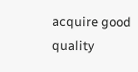acquire good quality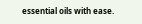essential oils with ease.